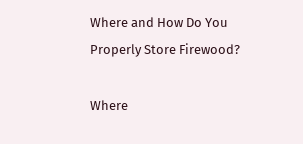Where and How Do You Properly Store Firewood?

Where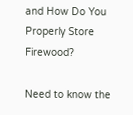and How Do You Properly Store Firewood?

Need to know the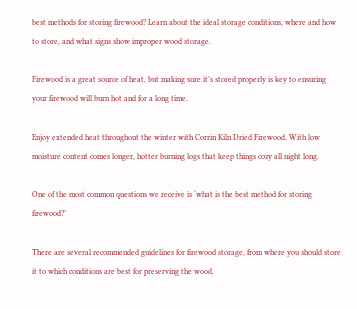best methods for storing firewood? Learn about the ideal storage conditions, where and how to store, and what signs show improper wood storage.

Firewood is a great source of heat, but making sure it’s stored properly is key to ensuring your firewood will burn hot and for a long time.

Enjoy extended heat throughout the winter with Corrin Kiln Dried Firewood. With low moisture content comes longer, hotter burning logs that keep things cozy all night long.

One of the most common questions we receive is ‘what is the best method for storing firewood?’

There are several recommended guidelines for firewood storage, from where you should store it to which conditions are best for preserving the wood.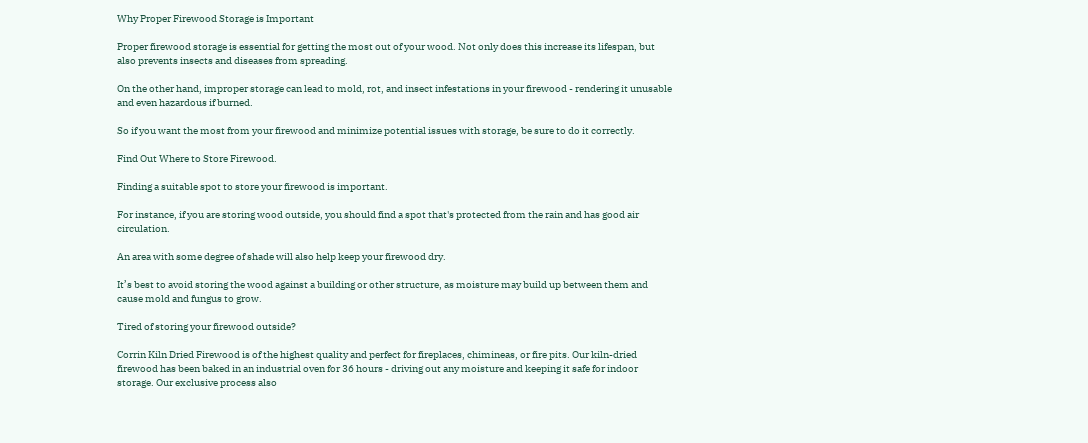Why Proper Firewood Storage is Important

Proper firewood storage is essential for getting the most out of your wood. Not only does this increase its lifespan, but also prevents insects and diseases from spreading.

On the other hand, improper storage can lead to mold, rot, and insect infestations in your firewood - rendering it unusable and even hazardous if burned.

So if you want the most from your firewood and minimize potential issues with storage, be sure to do it correctly.

Find Out Where to Store Firewood.

Finding a suitable spot to store your firewood is important.

For instance, if you are storing wood outside, you should find a spot that's protected from the rain and has good air circulation.

An area with some degree of shade will also help keep your firewood dry.

It’s best to avoid storing the wood against a building or other structure, as moisture may build up between them and cause mold and fungus to grow.

Tired of storing your firewood outside?

Corrin Kiln Dried Firewood is of the highest quality and perfect for fireplaces, chimineas, or fire pits. Our kiln-dried firewood has been baked in an industrial oven for 36 hours - driving out any moisture and keeping it safe for indoor storage. Our exclusive process also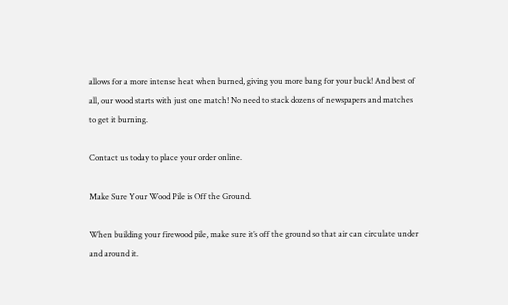allows for a more intense heat when burned, giving you more bang for your buck! And best of all, our wood starts with just one match! No need to stack dozens of newspapers and matches to get it burning.

Contact us today to place your order online.

Make Sure Your Wood Pile is Off the Ground.

When building your firewood pile, make sure it’s off the ground so that air can circulate under and around it.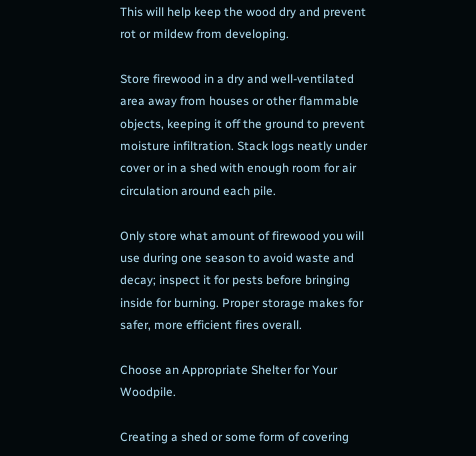This will help keep the wood dry and prevent rot or mildew from developing.

Store firewood in a dry and well-ventilated area away from houses or other flammable objects, keeping it off the ground to prevent moisture infiltration. Stack logs neatly under cover or in a shed with enough room for air circulation around each pile.

Only store what amount of firewood you will use during one season to avoid waste and decay; inspect it for pests before bringing inside for burning. Proper storage makes for safer, more efficient fires overall.

Choose an Appropriate Shelter for Your Woodpile.

Creating a shed or some form of covering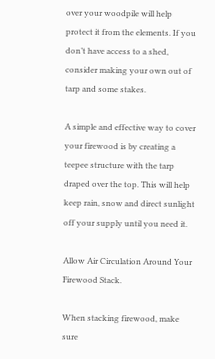over your woodpile will help protect it from the elements. If you don’t have access to a shed, consider making your own out of tarp and some stakes.

A simple and effective way to cover your firewood is by creating a teepee structure with the tarp draped over the top. This will help keep rain, snow and direct sunlight off your supply until you need it.

Allow Air Circulation Around Your Firewood Stack.

When stacking firewood, make sure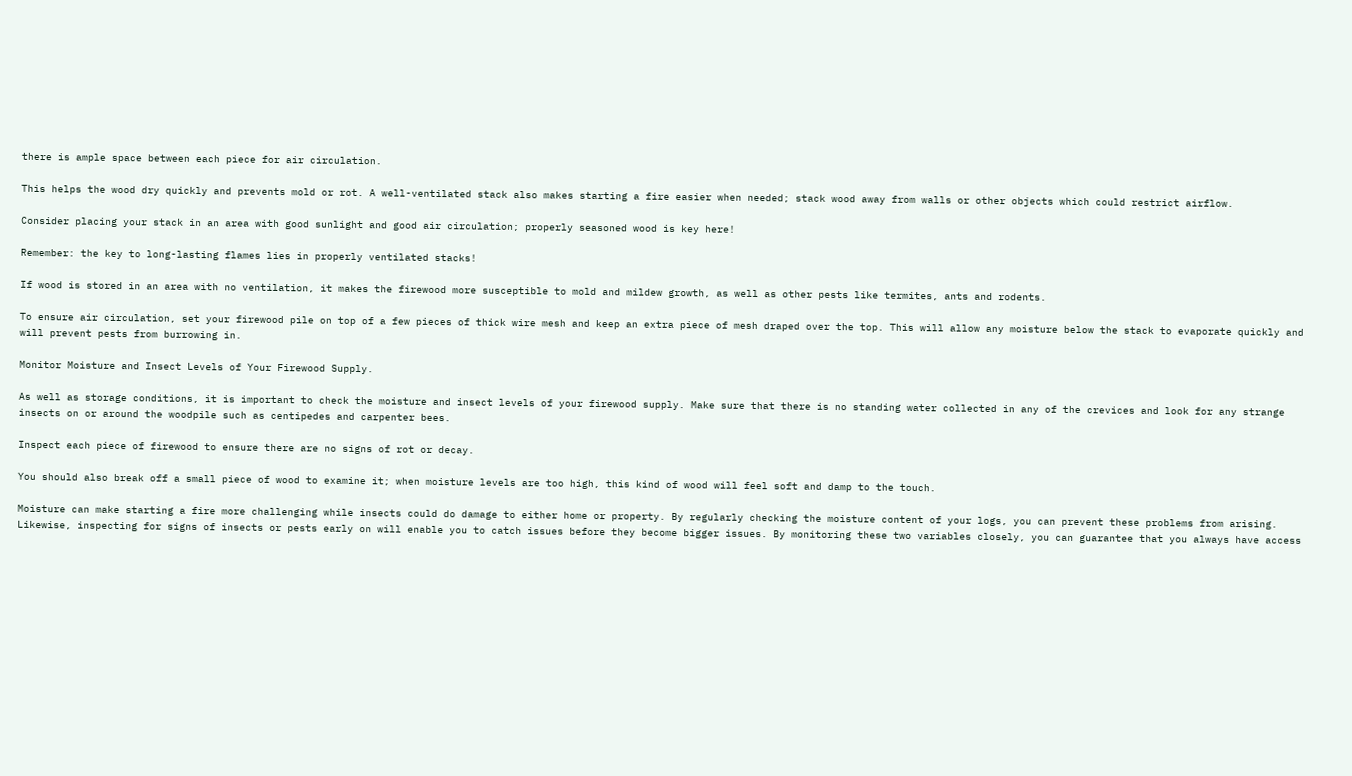there is ample space between each piece for air circulation.

This helps the wood dry quickly and prevents mold or rot. A well-ventilated stack also makes starting a fire easier when needed; stack wood away from walls or other objects which could restrict airflow.

Consider placing your stack in an area with good sunlight and good air circulation; properly seasoned wood is key here!

Remember: the key to long-lasting flames lies in properly ventilated stacks!

If wood is stored in an area with no ventilation, it makes the firewood more susceptible to mold and mildew growth, as well as other pests like termites, ants and rodents.

To ensure air circulation, set your firewood pile on top of a few pieces of thick wire mesh and keep an extra piece of mesh draped over the top. This will allow any moisture below the stack to evaporate quickly and will prevent pests from burrowing in.

Monitor Moisture and Insect Levels of Your Firewood Supply.

As well as storage conditions, it is important to check the moisture and insect levels of your firewood supply. Make sure that there is no standing water collected in any of the crevices and look for any strange insects on or around the woodpile such as centipedes and carpenter bees.

Inspect each piece of firewood to ensure there are no signs of rot or decay.

You should also break off a small piece of wood to examine it; when moisture levels are too high, this kind of wood will feel soft and damp to the touch.

Moisture can make starting a fire more challenging while insects could do damage to either home or property. By regularly checking the moisture content of your logs, you can prevent these problems from arising. Likewise, inspecting for signs of insects or pests early on will enable you to catch issues before they become bigger issues. By monitoring these two variables closely, you can guarantee that you always have access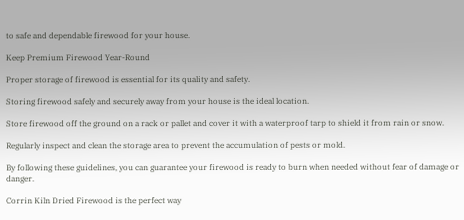to safe and dependable firewood for your house.

Keep Premium Firewood Year-Round

Proper storage of firewood is essential for its quality and safety.

Storing firewood safely and securely away from your house is the ideal location.

Store firewood off the ground on a rack or pallet and cover it with a waterproof tarp to shield it from rain or snow.

Regularly inspect and clean the storage area to prevent the accumulation of pests or mold.

By following these guidelines, you can guarantee your firewood is ready to burn when needed without fear of damage or danger.

Corrin Kiln Dried Firewood is the perfect way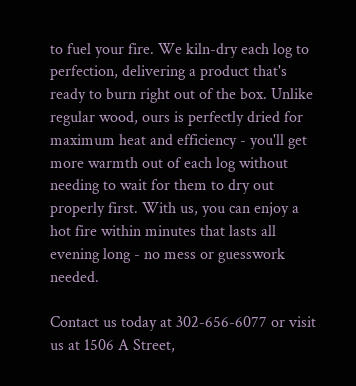to fuel your fire. We kiln-dry each log to perfection, delivering a product that's ready to burn right out of the box. Unlike regular wood, ours is perfectly dried for maximum heat and efficiency - you'll get more warmth out of each log without needing to wait for them to dry out properly first. With us, you can enjoy a hot fire within minutes that lasts all evening long - no mess or guesswork needed.

Contact us today at 302-656-6077 or visit us at 1506 A Street,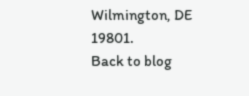Wilmington, DE 19801.
Back to blog